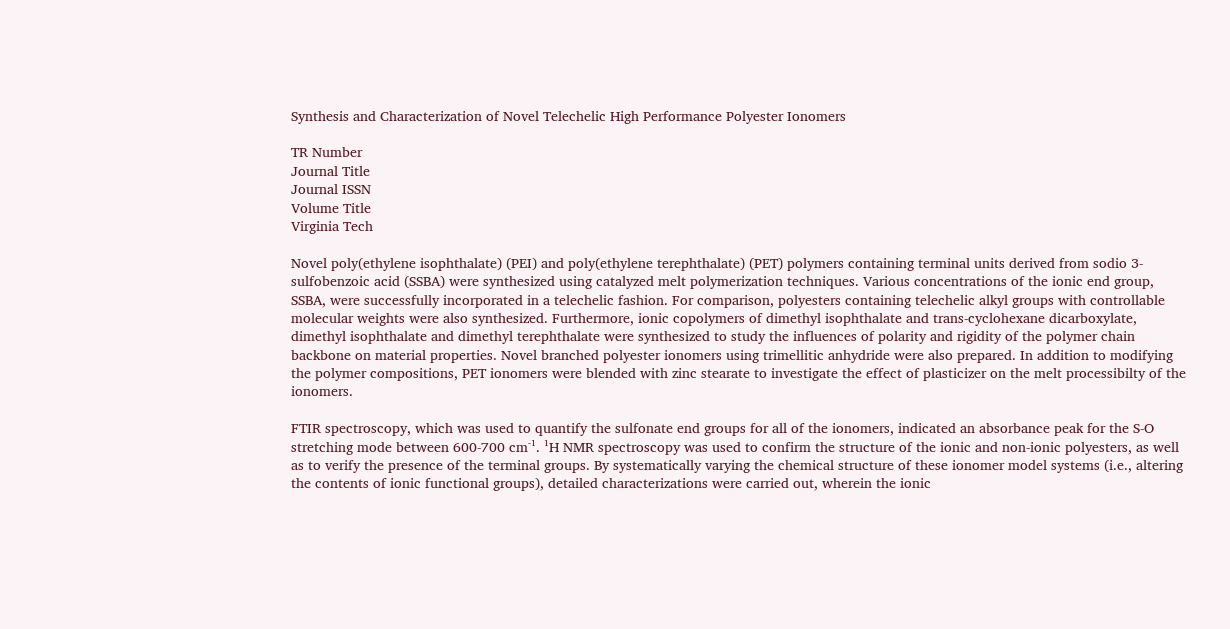Synthesis and Characterization of Novel Telechelic High Performance Polyester Ionomers

TR Number
Journal Title
Journal ISSN
Volume Title
Virginia Tech

Novel poly(ethylene isophthalate) (PEI) and poly(ethylene terephthalate) (PET) polymers containing terminal units derived from sodio 3-sulfobenzoic acid (SSBA) were synthesized using catalyzed melt polymerization techniques. Various concentrations of the ionic end group, SSBA, were successfully incorporated in a telechelic fashion. For comparison, polyesters containing telechelic alkyl groups with controllable molecular weights were also synthesized. Furthermore, ionic copolymers of dimethyl isophthalate and trans-cyclohexane dicarboxylate, dimethyl isophthalate and dimethyl terephthalate were synthesized to study the influences of polarity and rigidity of the polymer chain backbone on material properties. Novel branched polyester ionomers using trimellitic anhydride were also prepared. In addition to modifying the polymer compositions, PET ionomers were blended with zinc stearate to investigate the effect of plasticizer on the melt processibilty of the ionomers.

FTIR spectroscopy, which was used to quantify the sulfonate end groups for all of the ionomers, indicated an absorbance peak for the S-O stretching mode between 600-700 cm⁻¹. ¹H NMR spectroscopy was used to confirm the structure of the ionic and non-ionic polyesters, as well as to verify the presence of the terminal groups. By systematically varying the chemical structure of these ionomer model systems (i.e., altering the contents of ionic functional groups), detailed characterizations were carried out, wherein the ionic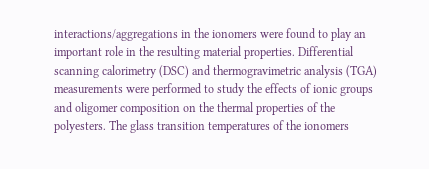interactions/aggregations in the ionomers were found to play an important role in the resulting material properties. Differential scanning calorimetry (DSC) and thermogravimetric analysis (TGA) measurements were performed to study the effects of ionic groups and oligomer composition on the thermal properties of the polyesters. The glass transition temperatures of the ionomers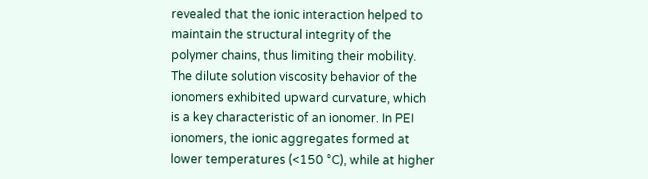revealed that the ionic interaction helped to maintain the structural integrity of the polymer chains, thus limiting their mobility. The dilute solution viscosity behavior of the ionomers exhibited upward curvature, which is a key characteristic of an ionomer. In PEI ionomers, the ionic aggregates formed at lower temperatures (<150 °C), while at higher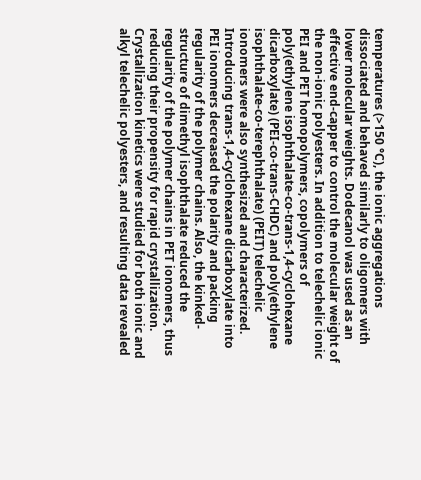temperatures (>150 °C), the ionic aggregations dissociated and behaved similarly to oligomers with lower molecular weights. Dodecanol was used as an effective end-capper to control the molecular weight of the non-ionic polyesters. In addition to telechelic ionic PEI and PET homopolymers, copolymers of poly(ethylene isophthalate-co-trans-1,4-cyclohexane dicarboxylate) (PEI-co-trans-CHDC) and poly(ethylene isophthalate-co-terephthalate) (PEIT) telechelic ionomers were also synthesized and characterized. Introducing trans-1,4-cyclohexane dicarboxylate into PEI ionomers decreased the polarity and packing regularity of the polymer chains. Also, the kinked-structure of dimethyl isophthalate reduced the regularity of the polymer chains in PET ionomers, thus reducing their propensity for rapid crystallization. Crystallization kinetics were studied for both ionic and alkyl telechelic polyesters, and resulting data revealed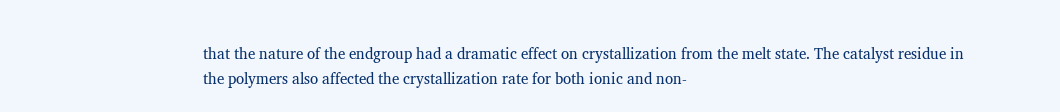that the nature of the endgroup had a dramatic effect on crystallization from the melt state. The catalyst residue in the polymers also affected the crystallization rate for both ionic and non-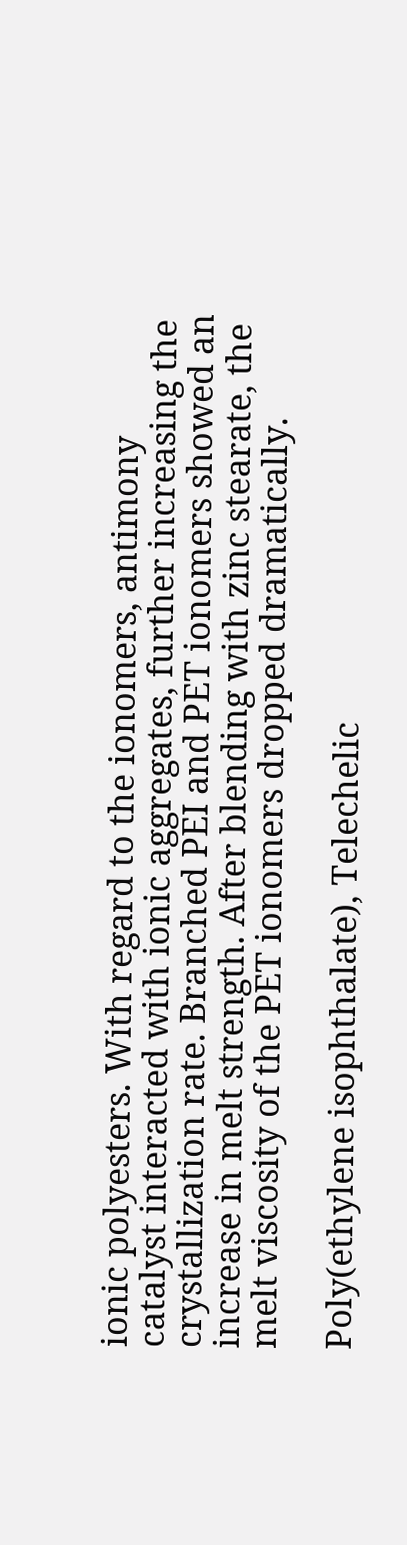ionic polyesters. With regard to the ionomers, antimony catalyst interacted with ionic aggregates, further increasing the crystallization rate. Branched PEI and PET ionomers showed an increase in melt strength. After blending with zinc stearate, the melt viscosity of the PET ionomers dropped dramatically.

Poly(ethylene isophthalate), Telechelic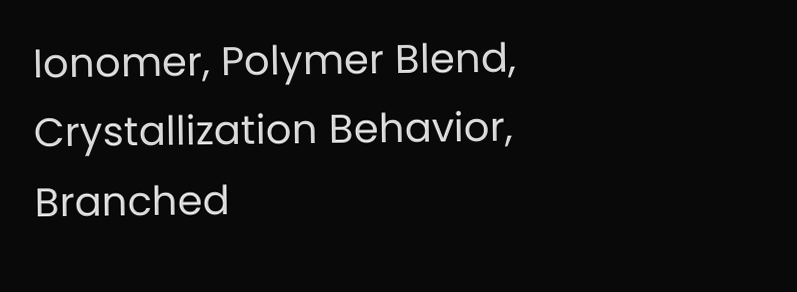Ionomer, Polymer Blend, Crystallization Behavior, Branched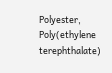Polyester, Poly(ethylene terephthalate)